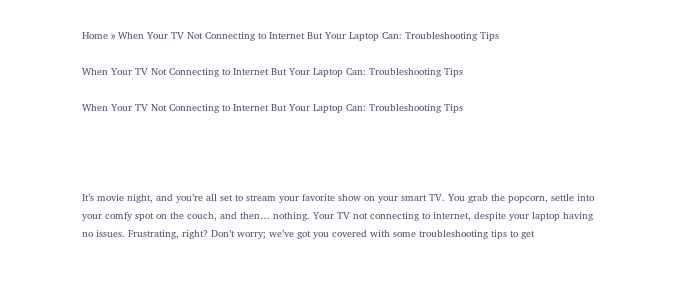Home » When Your TV Not Connecting to Internet But Your Laptop Can: Troubleshooting Tips

When Your TV Not Connecting to Internet But Your Laptop Can: Troubleshooting Tips

When Your TV Not Connecting to Internet But Your Laptop Can: Troubleshooting Tips




It’s movie night, and you’re all set to stream your favorite show on your smart TV. You grab the popcorn, settle into your comfy spot on the couch, and then… nothing. Your TV not connecting to internet, despite your laptop having no issues. Frustrating, right? Don’t worry; we’ve got you covered with some troubleshooting tips to get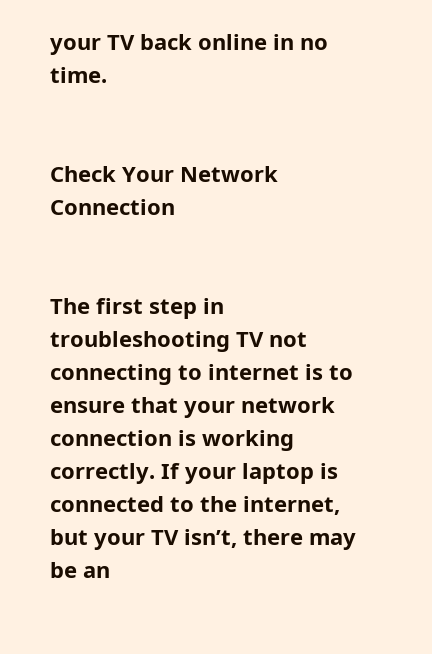your TV back online in no time.


Check Your Network Connection


The first step in troubleshooting TV not connecting to internet is to ensure that your network connection is working correctly. If your laptop is connected to the internet, but your TV isn’t, there may be an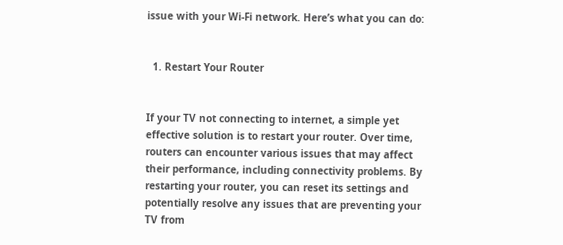issue with your Wi-Fi network. Here’s what you can do:


  1. Restart Your Router


If your TV not connecting to internet, a simple yet effective solution is to restart your router. Over time, routers can encounter various issues that may affect their performance, including connectivity problems. By restarting your router, you can reset its settings and potentially resolve any issues that are preventing your TV from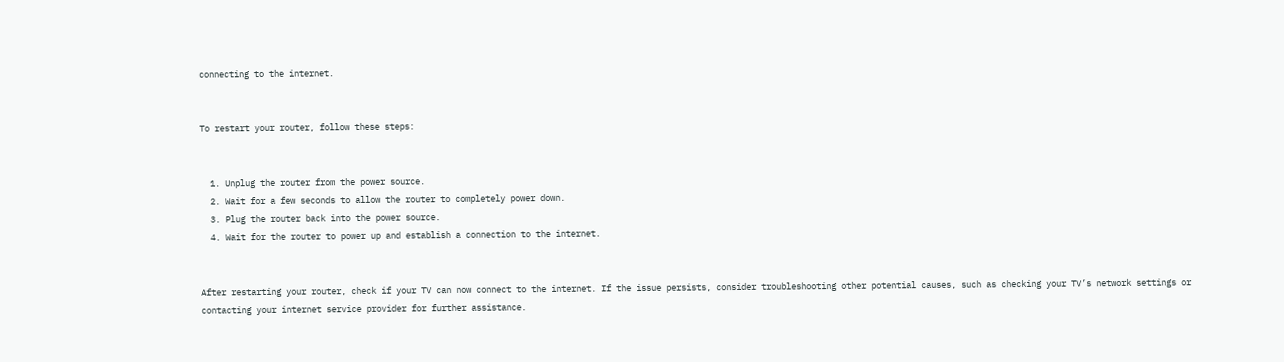connecting to the internet.


To restart your router, follow these steps:


  1. Unplug the router from the power source.
  2. Wait for a few seconds to allow the router to completely power down.
  3. Plug the router back into the power source.
  4. Wait for the router to power up and establish a connection to the internet.


After restarting your router, check if your TV can now connect to the internet. If the issue persists, consider troubleshooting other potential causes, such as checking your TV’s network settings or contacting your internet service provider for further assistance.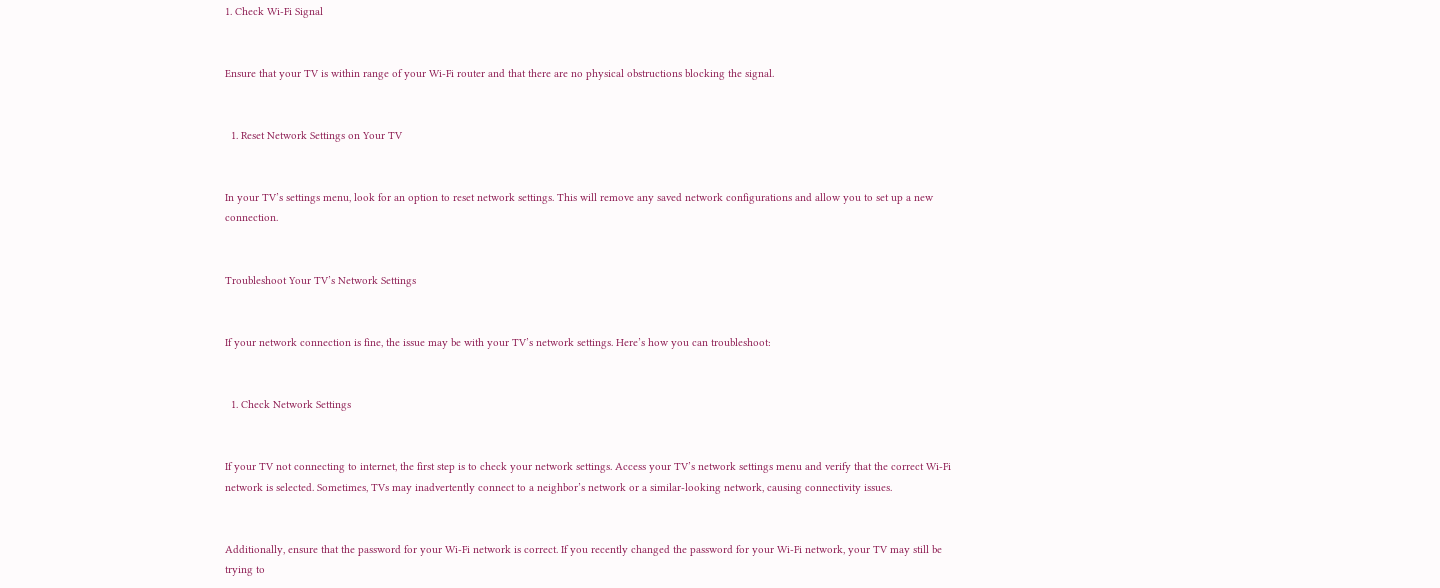1. Check Wi-Fi Signal


Ensure that your TV is within range of your Wi-Fi router and that there are no physical obstructions blocking the signal.


  1. Reset Network Settings on Your TV


In your TV’s settings menu, look for an option to reset network settings. This will remove any saved network configurations and allow you to set up a new connection.


Troubleshoot Your TV’s Network Settings


If your network connection is fine, the issue may be with your TV’s network settings. Here’s how you can troubleshoot:


  1. Check Network Settings


If your TV not connecting to internet, the first step is to check your network settings. Access your TV’s network settings menu and verify that the correct Wi-Fi network is selected. Sometimes, TVs may inadvertently connect to a neighbor’s network or a similar-looking network, causing connectivity issues.


Additionally, ensure that the password for your Wi-Fi network is correct. If you recently changed the password for your Wi-Fi network, your TV may still be trying to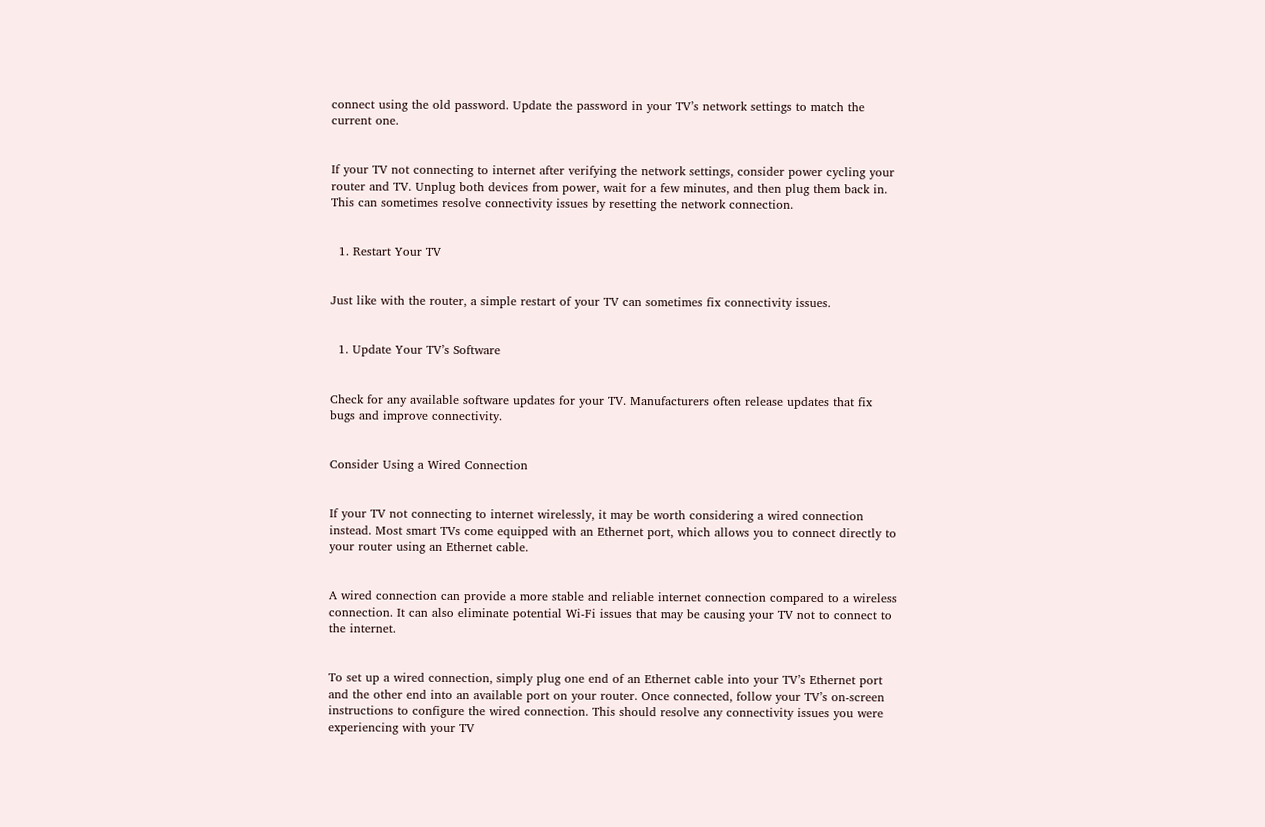connect using the old password. Update the password in your TV’s network settings to match the current one.


If your TV not connecting to internet after verifying the network settings, consider power cycling your router and TV. Unplug both devices from power, wait for a few minutes, and then plug them back in. This can sometimes resolve connectivity issues by resetting the network connection.


  1. Restart Your TV


Just like with the router, a simple restart of your TV can sometimes fix connectivity issues.


  1. Update Your TV’s Software


Check for any available software updates for your TV. Manufacturers often release updates that fix bugs and improve connectivity.


Consider Using a Wired Connection


If your TV not connecting to internet wirelessly, it may be worth considering a wired connection instead. Most smart TVs come equipped with an Ethernet port, which allows you to connect directly to your router using an Ethernet cable.


A wired connection can provide a more stable and reliable internet connection compared to a wireless connection. It can also eliminate potential Wi-Fi issues that may be causing your TV not to connect to the internet.


To set up a wired connection, simply plug one end of an Ethernet cable into your TV’s Ethernet port and the other end into an available port on your router. Once connected, follow your TV’s on-screen instructions to configure the wired connection. This should resolve any connectivity issues you were experiencing with your TV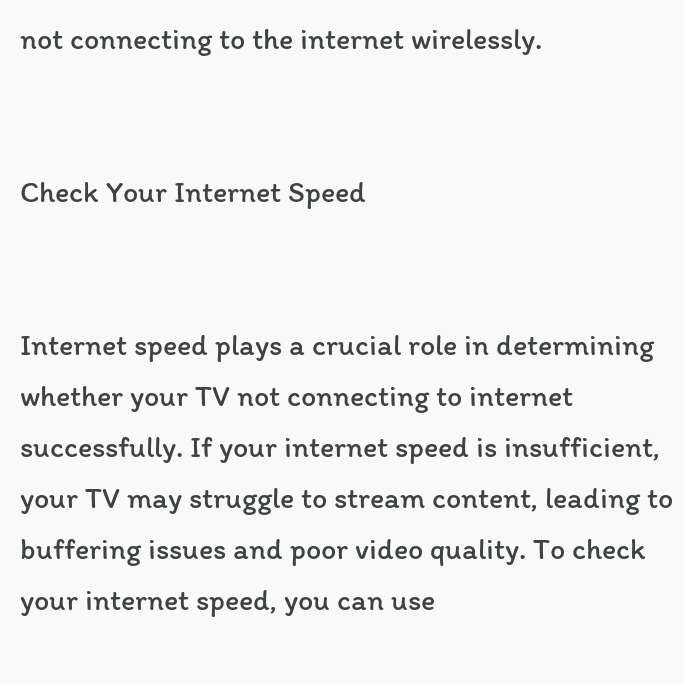not connecting to the internet wirelessly.


Check Your Internet Speed


Internet speed plays a crucial role in determining whether your TV not connecting to internet successfully. If your internet speed is insufficient, your TV may struggle to stream content, leading to buffering issues and poor video quality. To check your internet speed, you can use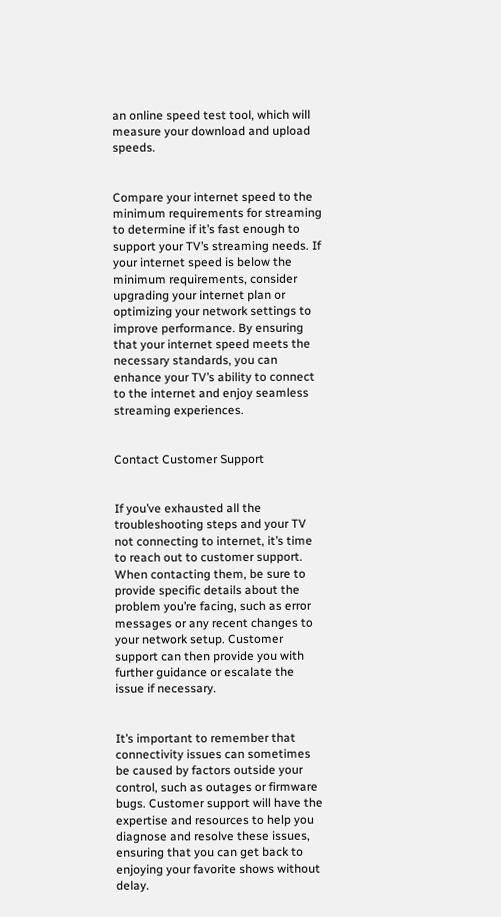an online speed test tool, which will measure your download and upload speeds.


Compare your internet speed to the minimum requirements for streaming to determine if it’s fast enough to support your TV’s streaming needs. If your internet speed is below the minimum requirements, consider upgrading your internet plan or optimizing your network settings to improve performance. By ensuring that your internet speed meets the necessary standards, you can enhance your TV’s ability to connect to the internet and enjoy seamless streaming experiences.


Contact Customer Support


If you’ve exhausted all the troubleshooting steps and your TV not connecting to internet, it’s time to reach out to customer support. When contacting them, be sure to provide specific details about the problem you’re facing, such as error messages or any recent changes to your network setup. Customer support can then provide you with further guidance or escalate the issue if necessary.


It’s important to remember that connectivity issues can sometimes be caused by factors outside your control, such as outages or firmware bugs. Customer support will have the expertise and resources to help you diagnose and resolve these issues, ensuring that you can get back to enjoying your favorite shows without delay.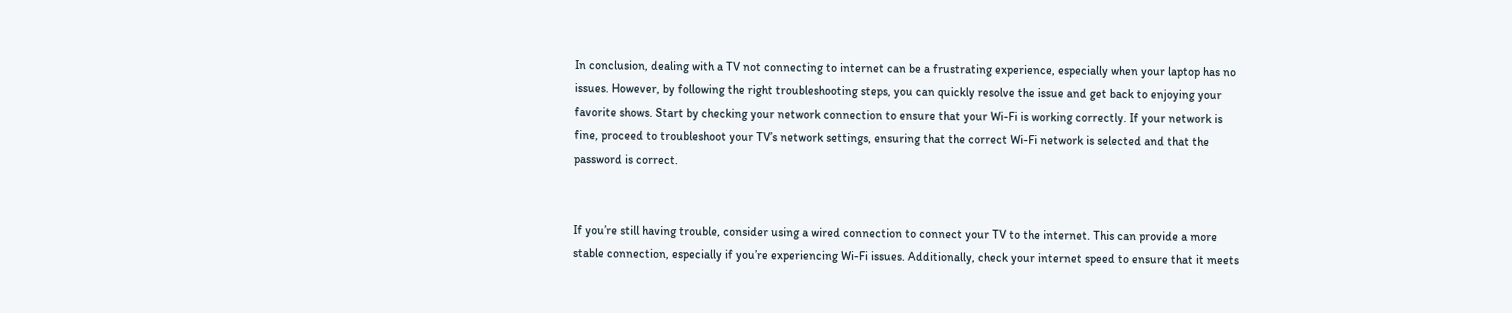In conclusion, dealing with a TV not connecting to internet can be a frustrating experience, especially when your laptop has no issues. However, by following the right troubleshooting steps, you can quickly resolve the issue and get back to enjoying your favorite shows. Start by checking your network connection to ensure that your Wi-Fi is working correctly. If your network is fine, proceed to troubleshoot your TV’s network settings, ensuring that the correct Wi-Fi network is selected and that the password is correct.


If you’re still having trouble, consider using a wired connection to connect your TV to the internet. This can provide a more stable connection, especially if you’re experiencing Wi-Fi issues. Additionally, check your internet speed to ensure that it meets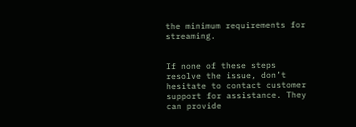the minimum requirements for streaming.


If none of these steps resolve the issue, don’t hesitate to contact customer support for assistance. They can provide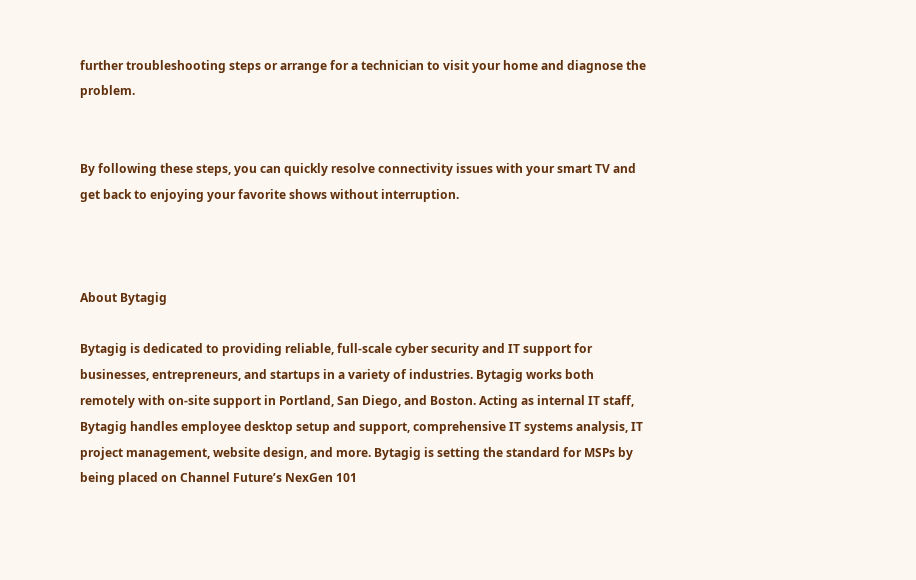further troubleshooting steps or arrange for a technician to visit your home and diagnose the problem.


By following these steps, you can quickly resolve connectivity issues with your smart TV and get back to enjoying your favorite shows without interruption.



About Bytagig

Bytagig is dedicated to providing reliable, full-scale cyber security and IT support for businesses, entrepreneurs, and startups in a variety of industries. Bytagig works both remotely with on-site support in Portland, San Diego, and Boston. Acting as internal IT staff, Bytagig handles employee desktop setup and support, comprehensive IT systems analysis, IT project management, website design, and more. Bytagig is setting the standard for MSPs by being placed on Channel Future’s NexGen 101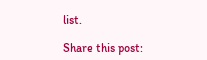list.

Share this post: